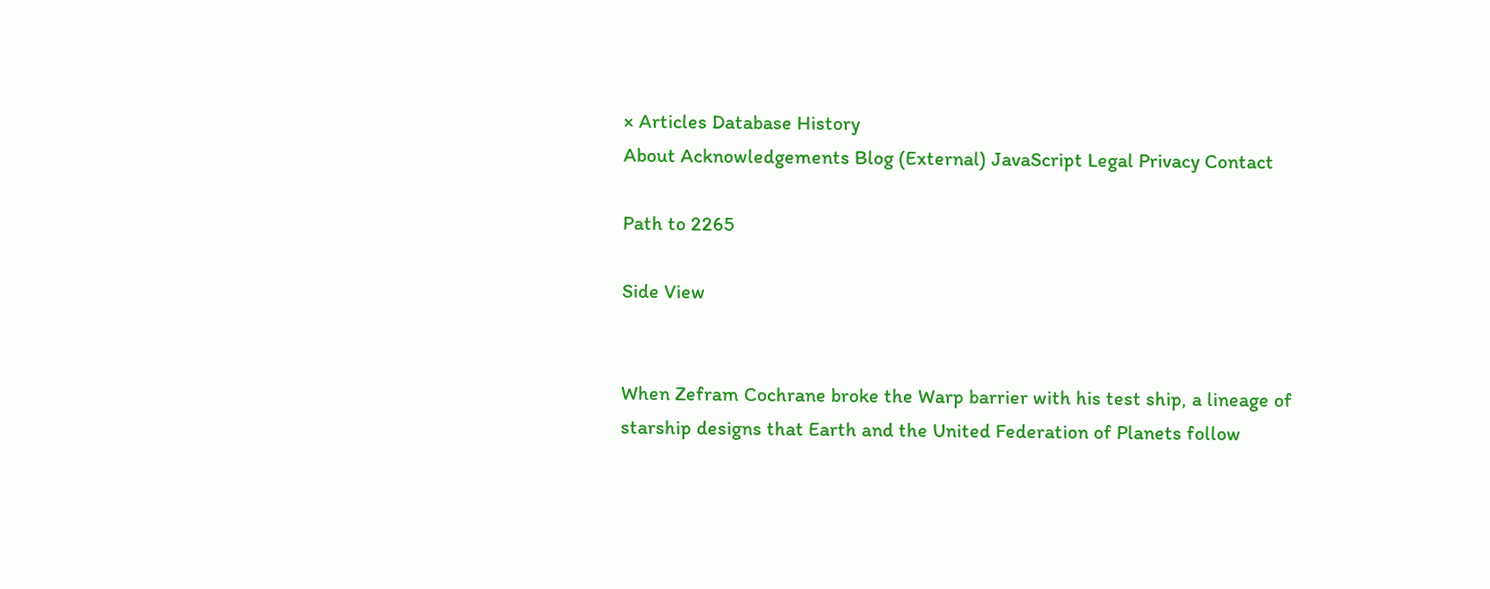× Articles Database History
About Acknowledgements Blog (External) JavaScript Legal Privacy Contact

Path to 2265

Side View


When Zefram Cochrane broke the Warp barrier with his test ship, a lineage of starship designs that Earth and the United Federation of Planets follow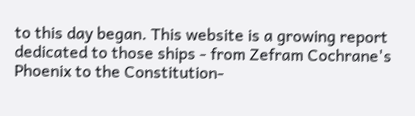to this day began. This website is a growing report dedicated to those ships - from Zefram Cochrane's Phoenix to the Constitution-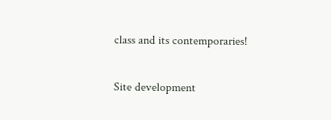class and its contemporaries!

Site development